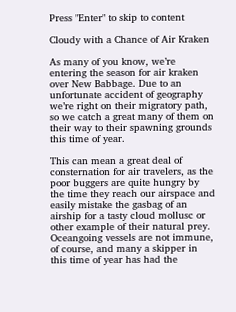Press "Enter" to skip to content

Cloudy with a Chance of Air Kraken

As many of you know, we’re entering the season for air kraken over New Babbage. Due to an unfortunate accident of geography we’re right on their migratory path, so we catch a great many of them on their way to their spawning grounds this time of year.

This can mean a great deal of consternation for air travelers, as the poor buggers are quite hungry by the time they reach our airspace and easily mistake the gasbag of an airship for a tasty cloud mollusc or other example of their natural prey. Oceangoing vessels are not immune, of course, and many a skipper in this time of year has had the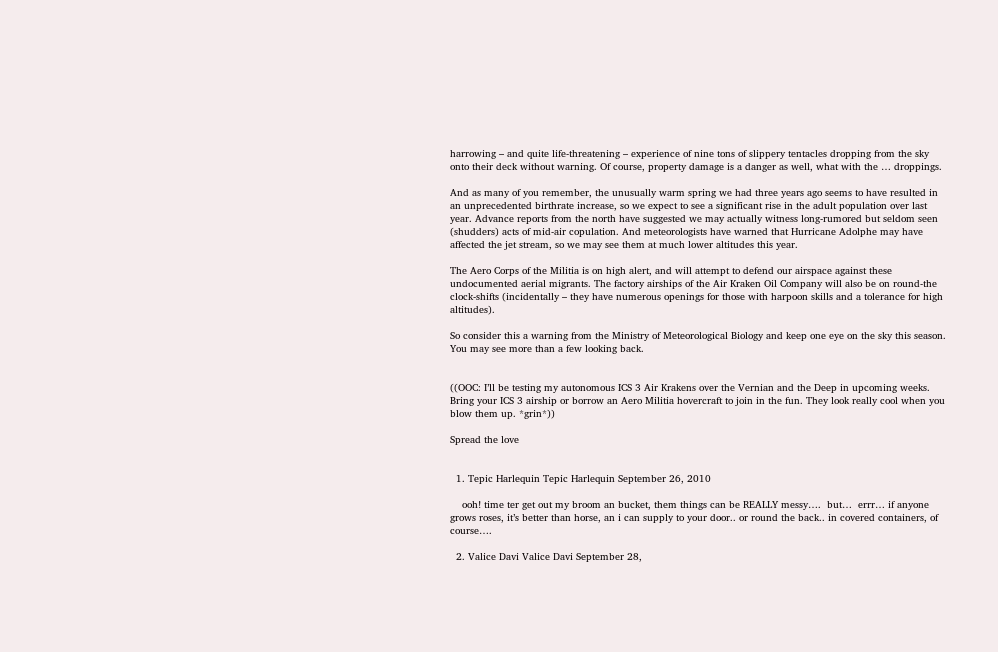harrowing – and quite life-threatening – experience of nine tons of slippery tentacles dropping from the sky onto their deck without warning. Of course, property damage is a danger as well, what with the … droppings.

And as many of you remember, the unusually warm spring we had three years ago seems to have resulted in an unprecedented birthrate increase, so we expect to see a significant rise in the adult population over last year. Advance reports from the north have suggested we may actually witness long-rumored but seldom seen (shudders) acts of mid-air copulation. And meteorologists have warned that Hurricane Adolphe may have affected the jet stream, so we may see them at much lower altitudes this year.

The Aero Corps of the Militia is on high alert, and will attempt to defend our airspace against these undocumented aerial migrants. The factory airships of the Air Kraken Oil Company will also be on round-the clock-shifts (incidentally – they have numerous openings for those with harpoon skills and a tolerance for high altitudes).

So consider this a warning from the Ministry of Meteorological Biology and keep one eye on the sky this season. You may see more than a few looking back.


((OOC: I’ll be testing my autonomous ICS 3 Air Krakens over the Vernian and the Deep in upcoming weeks. Bring your ICS 3 airship or borrow an Aero Militia hovercraft to join in the fun. They look really cool when you blow them up. *grin*))

Spread the love


  1. Tepic Harlequin Tepic Harlequin September 26, 2010

    ooh! time ter get out my broom an bucket, them things can be REALLY messy….  but…  errr… if anyone grows roses, it’s better than horse, an i can supply to your door.. or round the back.. in covered containers, of course….

  2. Valice Davi Valice Davi September 28,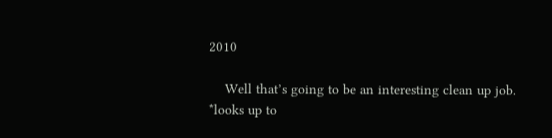2010

    Well that’s going to be an interesting clean up job. *looks up to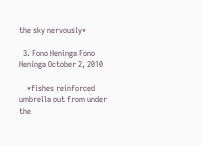the sky nervously*

  3. Fono Heninga Fono Heninga October 2, 2010

    *fishes reinforced umbrella out from under the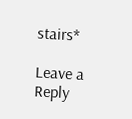stairs*

Leave a Reply